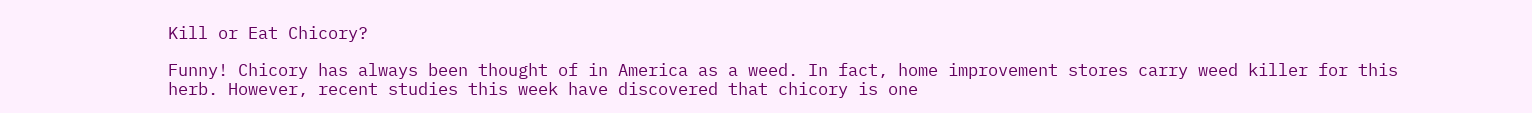Kill or Eat Chicory?

Funny! Chicory has always been thought of in America as a weed. In fact, home improvement stores carry weed killer for this herb. However, recent studies this week have discovered that chicory is one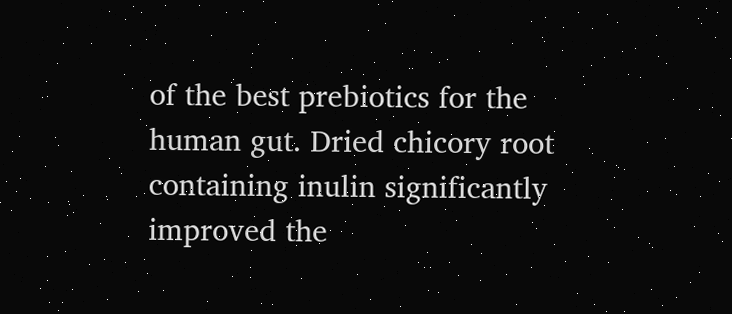of the best prebiotics for the human gut. Dried chicory root containing inulin significantly improved the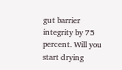gut barrier integrity by 75 percent. Will you start drying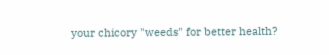your chicory "weeds" for better health?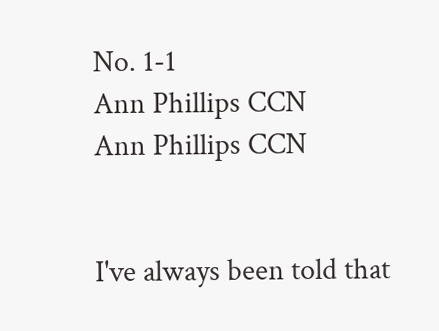No. 1-1
Ann Phillips CCN
Ann Phillips CCN


I've always been told that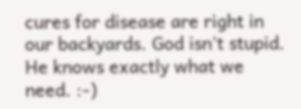cures for disease are right in our backyards. God isn't stupid. He knows exactly what we need. :-)